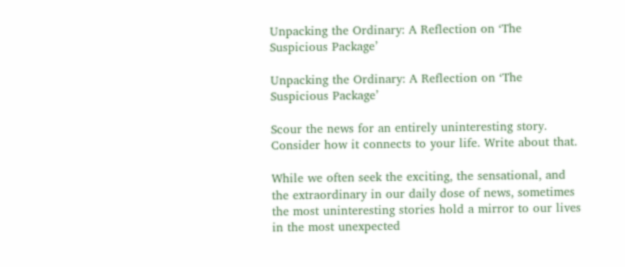Unpacking the Ordinary: A Reflection on ‘The Suspicious Package’

Unpacking the Ordinary: A Reflection on ‘The Suspicious Package’

Scour the news for an entirely uninteresting story. Consider how it connects to your life. Write about that.

While we often seek the exciting, the sensational, and the extraordinary in our daily dose of news, sometimes the most uninteresting stories hold a mirror to our lives in the most unexpected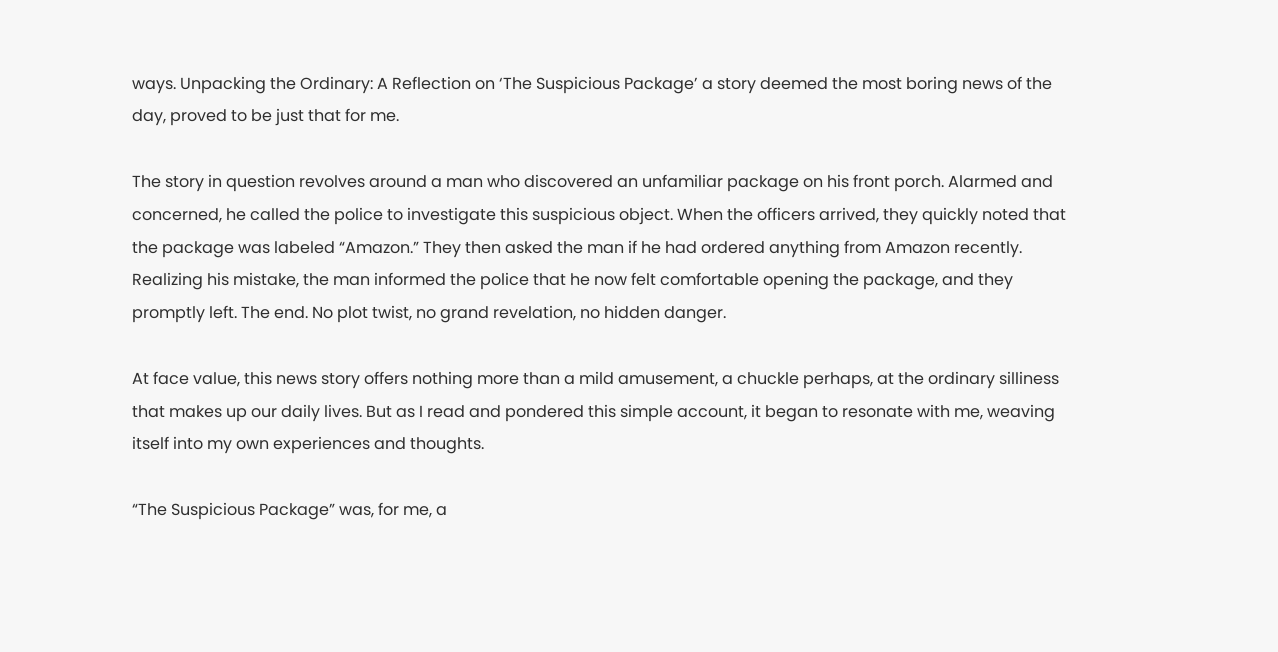ways. Unpacking the Ordinary: A Reflection on ‘The Suspicious Package’ a story deemed the most boring news of the day, proved to be just that for me.

The story in question revolves around a man who discovered an unfamiliar package on his front porch. Alarmed and concerned, he called the police to investigate this suspicious object. When the officers arrived, they quickly noted that the package was labeled “Amazon.” They then asked the man if he had ordered anything from Amazon recently. Realizing his mistake, the man informed the police that he now felt comfortable opening the package, and they promptly left. The end. No plot twist, no grand revelation, no hidden danger.

At face value, this news story offers nothing more than a mild amusement, a chuckle perhaps, at the ordinary silliness that makes up our daily lives. But as I read and pondered this simple account, it began to resonate with me, weaving itself into my own experiences and thoughts.

“The Suspicious Package” was, for me, a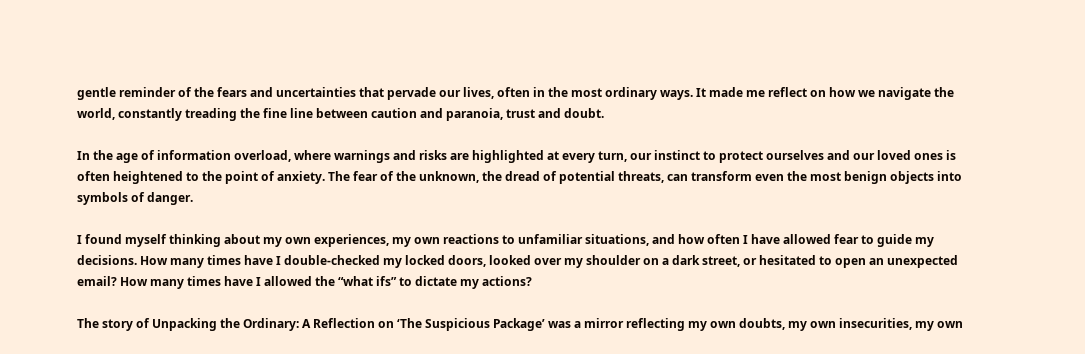gentle reminder of the fears and uncertainties that pervade our lives, often in the most ordinary ways. It made me reflect on how we navigate the world, constantly treading the fine line between caution and paranoia, trust and doubt.

In the age of information overload, where warnings and risks are highlighted at every turn, our instinct to protect ourselves and our loved ones is often heightened to the point of anxiety. The fear of the unknown, the dread of potential threats, can transform even the most benign objects into symbols of danger.

I found myself thinking about my own experiences, my own reactions to unfamiliar situations, and how often I have allowed fear to guide my decisions. How many times have I double-checked my locked doors, looked over my shoulder on a dark street, or hesitated to open an unexpected email? How many times have I allowed the “what ifs” to dictate my actions?

The story of Unpacking the Ordinary: A Reflection on ‘The Suspicious Package’ was a mirror reflecting my own doubts, my own insecurities, my own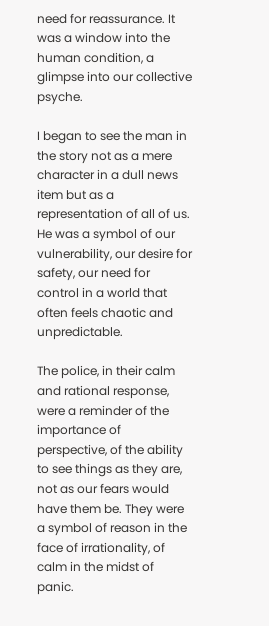need for reassurance. It was a window into the human condition, a glimpse into our collective psyche.

I began to see the man in the story not as a mere character in a dull news item but as a representation of all of us. He was a symbol of our vulnerability, our desire for safety, our need for control in a world that often feels chaotic and unpredictable.

The police, in their calm and rational response, were a reminder of the importance of perspective, of the ability to see things as they are, not as our fears would have them be. They were a symbol of reason in the face of irrationality, of calm in the midst of panic.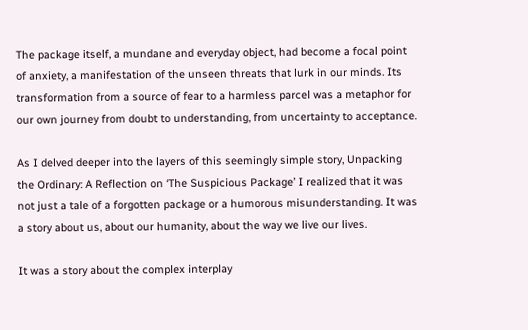The package itself, a mundane and everyday object, had become a focal point of anxiety, a manifestation of the unseen threats that lurk in our minds. Its transformation from a source of fear to a harmless parcel was a metaphor for our own journey from doubt to understanding, from uncertainty to acceptance.

As I delved deeper into the layers of this seemingly simple story, Unpacking the Ordinary: A Reflection on ‘The Suspicious Package’ I realized that it was not just a tale of a forgotten package or a humorous misunderstanding. It was a story about us, about our humanity, about the way we live our lives.

It was a story about the complex interplay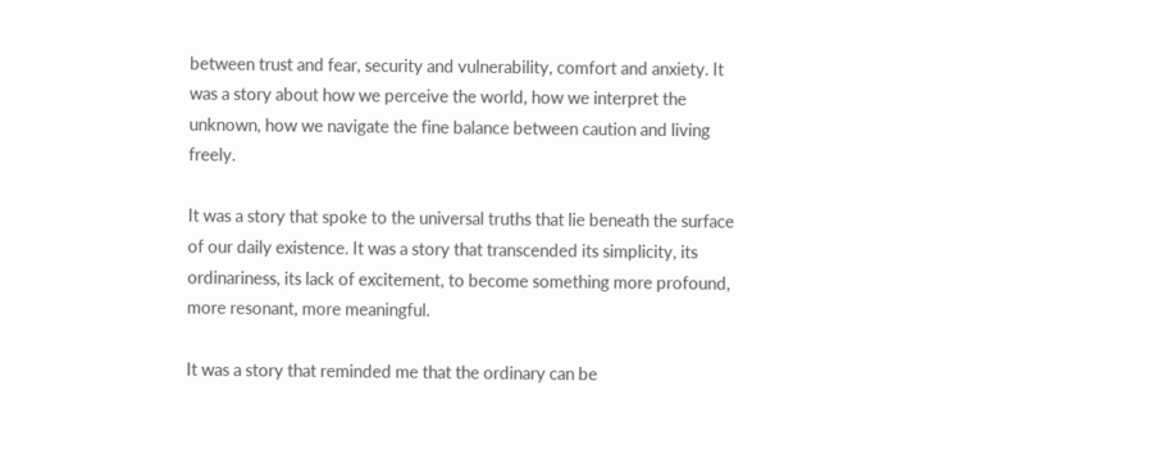between trust and fear, security and vulnerability, comfort and anxiety. It was a story about how we perceive the world, how we interpret the unknown, how we navigate the fine balance between caution and living freely.

It was a story that spoke to the universal truths that lie beneath the surface of our daily existence. It was a story that transcended its simplicity, its ordinariness, its lack of excitement, to become something more profound, more resonant, more meaningful.

It was a story that reminded me that the ordinary can be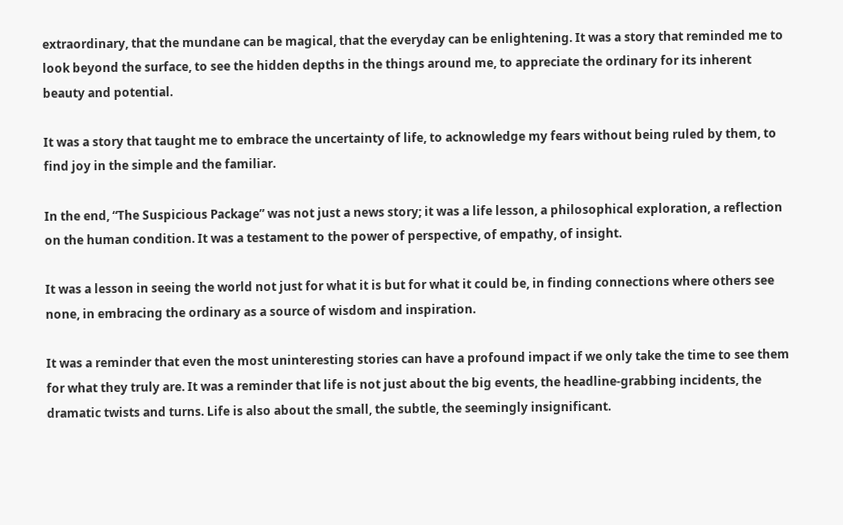extraordinary, that the mundane can be magical, that the everyday can be enlightening. It was a story that reminded me to look beyond the surface, to see the hidden depths in the things around me, to appreciate the ordinary for its inherent beauty and potential.

It was a story that taught me to embrace the uncertainty of life, to acknowledge my fears without being ruled by them, to find joy in the simple and the familiar.

In the end, “The Suspicious Package” was not just a news story; it was a life lesson, a philosophical exploration, a reflection on the human condition. It was a testament to the power of perspective, of empathy, of insight.

It was a lesson in seeing the world not just for what it is but for what it could be, in finding connections where others see none, in embracing the ordinary as a source of wisdom and inspiration.

It was a reminder that even the most uninteresting stories can have a profound impact if we only take the time to see them for what they truly are. It was a reminder that life is not just about the big events, the headline-grabbing incidents, the dramatic twists and turns. Life is also about the small, the subtle, the seemingly insignificant.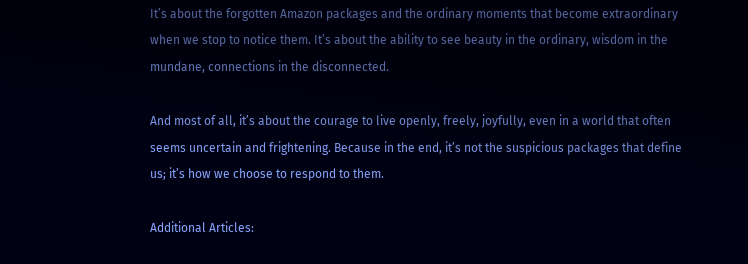It’s about the forgotten Amazon packages and the ordinary moments that become extraordinary when we stop to notice them. It’s about the ability to see beauty in the ordinary, wisdom in the mundane, connections in the disconnected.

And most of all, it’s about the courage to live openly, freely, joyfully, even in a world that often seems uncertain and frightening. Because in the end, it’s not the suspicious packages that define us; it’s how we choose to respond to them.

Additional Articles: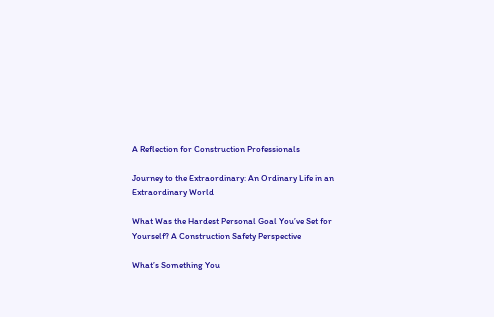A Reflection for Construction Professionals

Journey to the Extraordinary: An Ordinary Life in an Extraordinary World

What Was the Hardest Personal Goal You’ve Set for Yourself? A Construction Safety Perspective

What’s Something You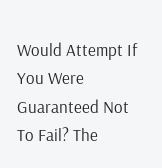Would Attempt If You Were Guaranteed Not To Fail? The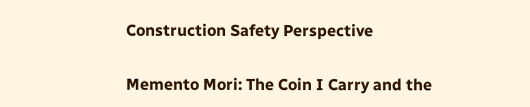Construction Safety Perspective

Memento Mori: The Coin I Carry and the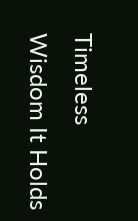Timeless Wisdom It Holds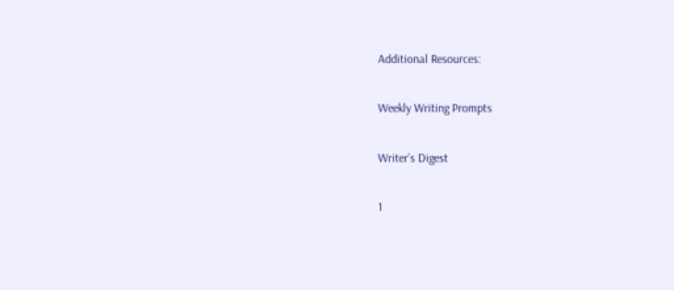Additional Resources:

Weekly Writing Prompts

Writer’s Digest

1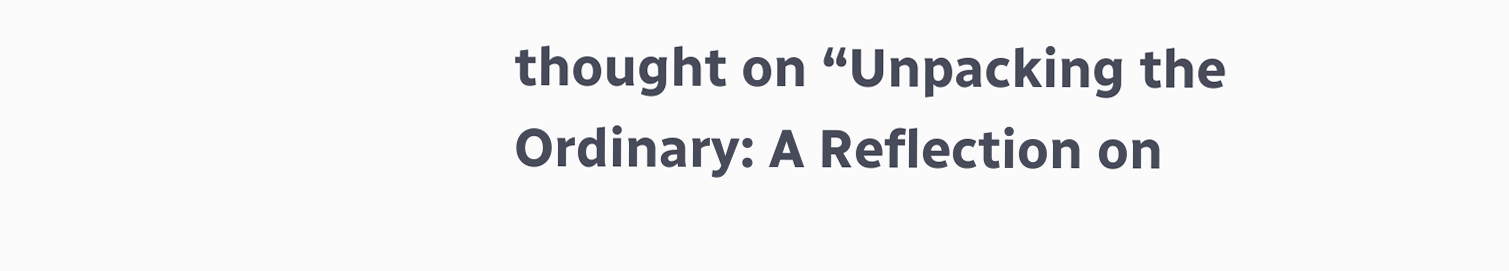thought on “Unpacking the Ordinary: A Reflection on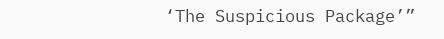‘The Suspicious Package’”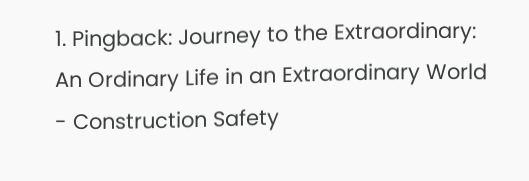1. Pingback: Journey to the Extraordinary: An Ordinary Life in an Extraordinary World - Construction Safety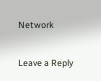Network

Leave a Reply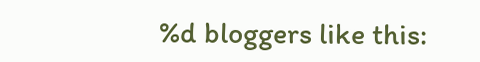%d bloggers like this: